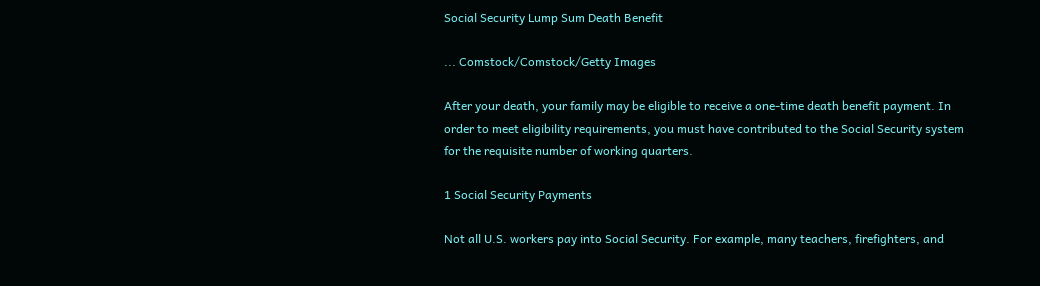Social Security Lump Sum Death Benefit

... Comstock/Comstock/Getty Images

After your death, your family may be eligible to receive a one-time death benefit payment. In order to meet eligibility requirements, you must have contributed to the Social Security system for the requisite number of working quarters.

1 Social Security Payments

Not all U.S. workers pay into Social Security. For example, many teachers, firefighters, and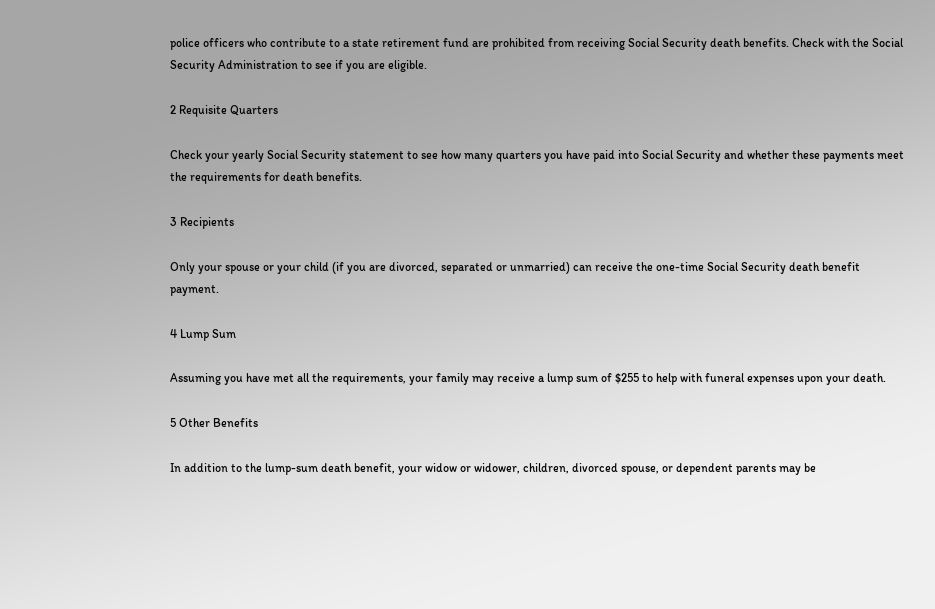police officers who contribute to a state retirement fund are prohibited from receiving Social Security death benefits. Check with the Social Security Administration to see if you are eligible.

2 Requisite Quarters

Check your yearly Social Security statement to see how many quarters you have paid into Social Security and whether these payments meet the requirements for death benefits.

3 Recipients

Only your spouse or your child (if you are divorced, separated or unmarried) can receive the one-time Social Security death benefit payment.

4 Lump Sum

Assuming you have met all the requirements, your family may receive a lump sum of $255 to help with funeral expenses upon your death.

5 Other Benefits

In addition to the lump-sum death benefit, your widow or widower, children, divorced spouse, or dependent parents may be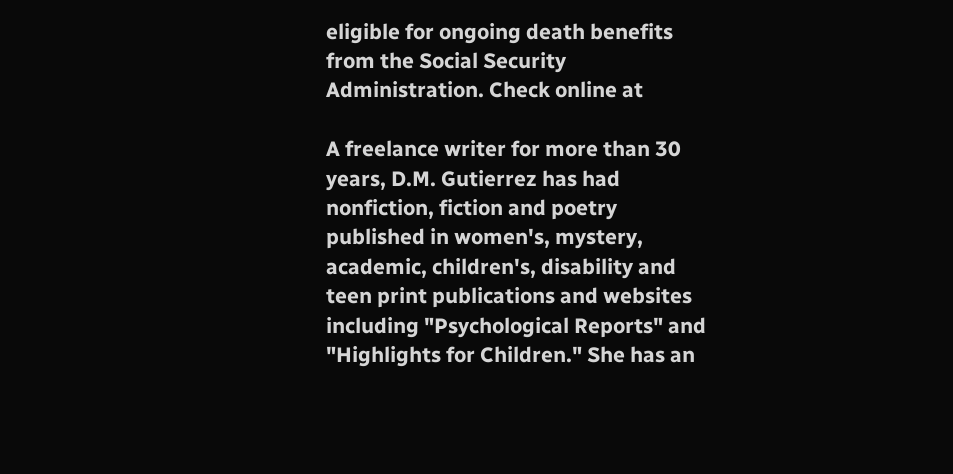eligible for ongoing death benefits from the Social Security Administration. Check online at

A freelance writer for more than 30 years, D.M. Gutierrez has had nonfiction, fiction and poetry published in women's, mystery, academic, children's, disability and teen print publications and websites including "Psychological Reports" and "Highlights for Children." She has an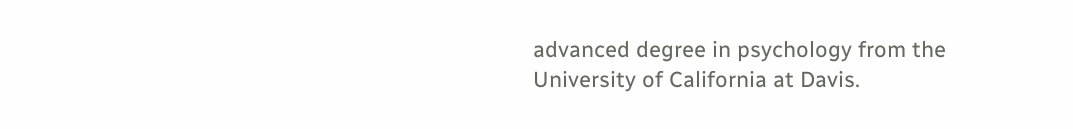advanced degree in psychology from the University of California at Davis.